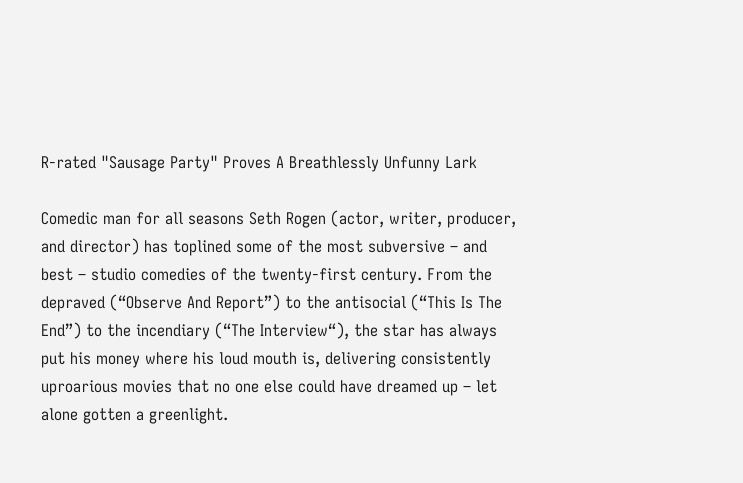R-rated "Sausage Party" Proves A Breathlessly Unfunny Lark

Comedic man for all seasons Seth Rogen (actor, writer, producer, and director) has toplined some of the most subversive – and best – studio comedies of the twenty-first century. From the depraved (“Observe And Report”) to the antisocial (“This Is The End”) to the incendiary (“The Interview“), the star has always put his money where his loud mouth is, delivering consistently uproarious movies that no one else could have dreamed up – let alone gotten a greenlight.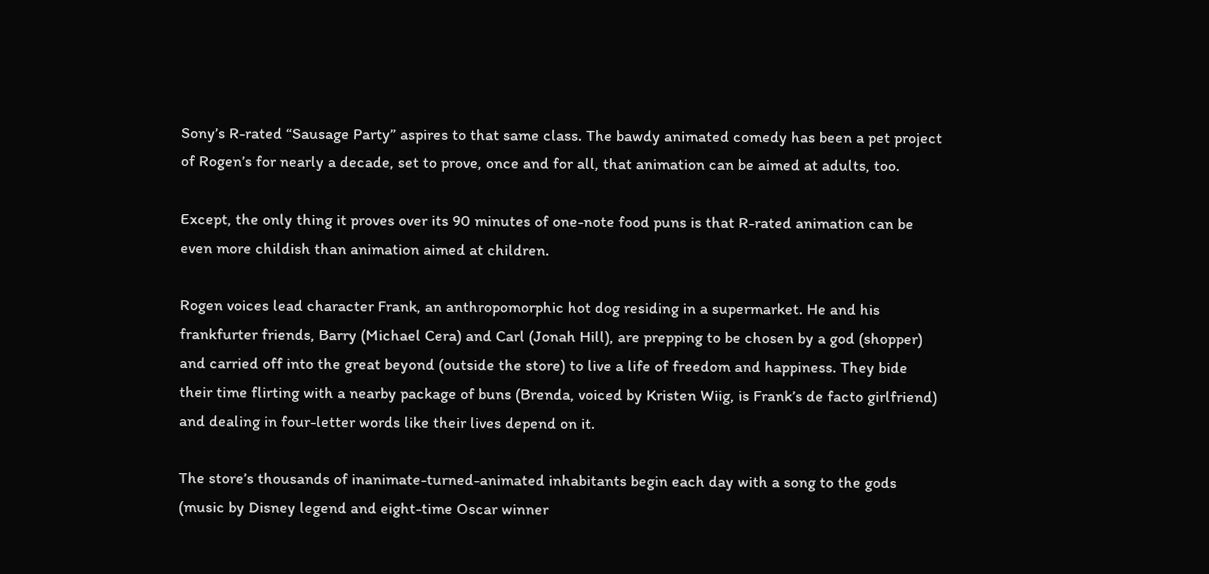Sony’s R-rated “Sausage Party” aspires to that same class. The bawdy animated comedy has been a pet project of Rogen’s for nearly a decade, set to prove, once and for all, that animation can be aimed at adults, too.

Except, the only thing it proves over its 90 minutes of one-note food puns is that R-rated animation can be even more childish than animation aimed at children.

Rogen voices lead character Frank, an anthropomorphic hot dog residing in a supermarket. He and his frankfurter friends, Barry (Michael Cera) and Carl (Jonah Hill), are prepping to be chosen by a god (shopper) and carried off into the great beyond (outside the store) to live a life of freedom and happiness. They bide their time flirting with a nearby package of buns (Brenda, voiced by Kristen Wiig, is Frank’s de facto girlfriend) and dealing in four-letter words like their lives depend on it.

The store’s thousands of inanimate-turned-animated inhabitants begin each day with a song to the gods (music by Disney legend and eight-time Oscar winner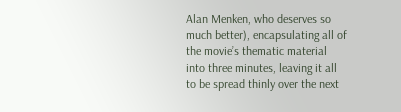Alan Menken, who deserves so much better), encapsulating all of the movie’s thematic material into three minutes, leaving it all to be spread thinly over the next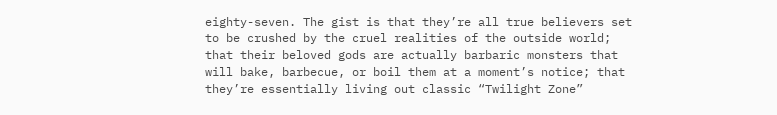eighty-seven. The gist is that they’re all true believers set to be crushed by the cruel realities of the outside world; that their beloved gods are actually barbaric monsters that will bake, barbecue, or boil them at a moment’s notice; that they’re essentially living out classic “Twilight Zone”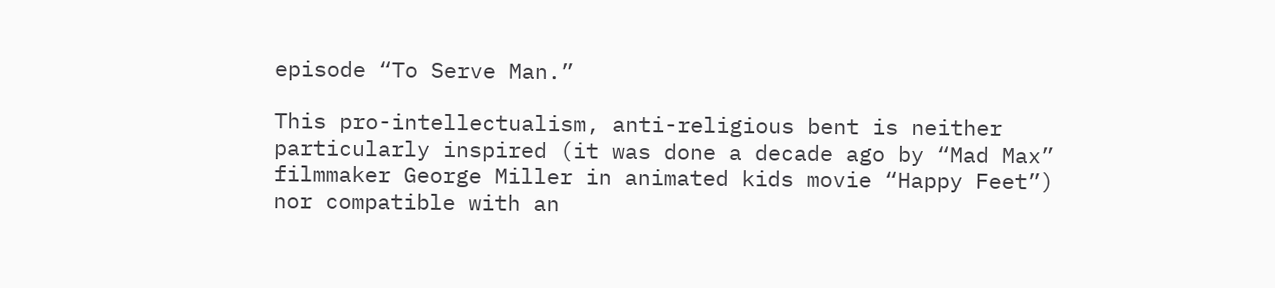episode “To Serve Man.”

This pro-intellectualism, anti-religious bent is neither particularly inspired (it was done a decade ago by “Mad Max” filmmaker George Miller in animated kids movie “Happy Feet”) nor compatible with an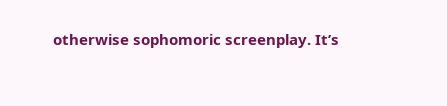otherwise sophomoric screenplay. It’s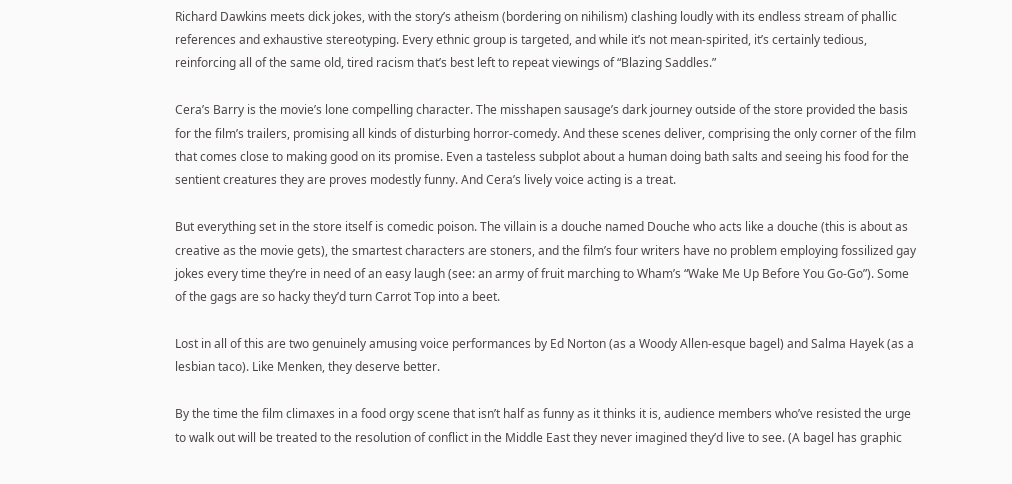Richard Dawkins meets dick jokes, with the story’s atheism (bordering on nihilism) clashing loudly with its endless stream of phallic references and exhaustive stereotyping. Every ethnic group is targeted, and while it’s not mean-spirited, it’s certainly tedious, reinforcing all of the same old, tired racism that’s best left to repeat viewings of “Blazing Saddles.”

Cera’s Barry is the movie’s lone compelling character. The misshapen sausage’s dark journey outside of the store provided the basis for the film’s trailers, promising all kinds of disturbing horror-comedy. And these scenes deliver, comprising the only corner of the film that comes close to making good on its promise. Even a tasteless subplot about a human doing bath salts and seeing his food for the sentient creatures they are proves modestly funny. And Cera’s lively voice acting is a treat.

But everything set in the store itself is comedic poison. The villain is a douche named Douche who acts like a douche (this is about as creative as the movie gets), the smartest characters are stoners, and the film’s four writers have no problem employing fossilized gay jokes every time they’re in need of an easy laugh (see: an army of fruit marching to Wham’s “Wake Me Up Before You Go-Go”). Some of the gags are so hacky they’d turn Carrot Top into a beet.

Lost in all of this are two genuinely amusing voice performances by Ed Norton (as a Woody Allen-esque bagel) and Salma Hayek (as a lesbian taco). Like Menken, they deserve better.

By the time the film climaxes in a food orgy scene that isn’t half as funny as it thinks it is, audience members who’ve resisted the urge to walk out will be treated to the resolution of conflict in the Middle East they never imagined they’d live to see. (A bagel has graphic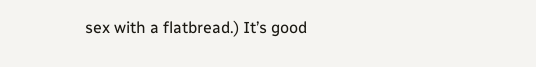sex with a flatbread.) It’s good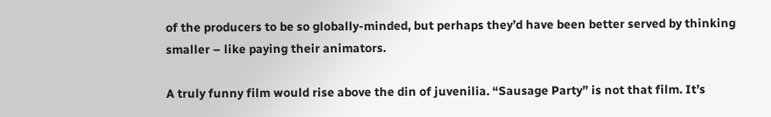of the producers to be so globally-minded, but perhaps they’d have been better served by thinking smaller – like paying their animators.

A truly funny film would rise above the din of juvenilia. “Sausage Party” is not that film. It’s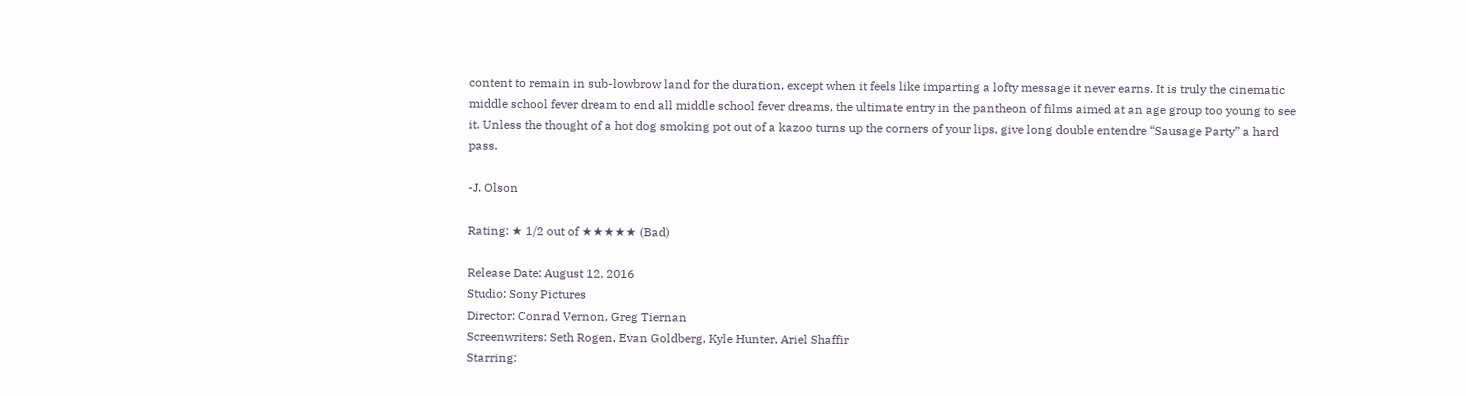content to remain in sub-lowbrow land for the duration, except when it feels like imparting a lofty message it never earns. It is truly the cinematic middle school fever dream to end all middle school fever dreams, the ultimate entry in the pantheon of films aimed at an age group too young to see it. Unless the thought of a hot dog smoking pot out of a kazoo turns up the corners of your lips, give long double entendre “Sausage Party” a hard pass.

-J. Olson

Rating: ★ 1/2 out of ★★★★★ (Bad)

Release Date: August 12, 2016
Studio: Sony Pictures
Director: Conrad Vernon, Greg Tiernan
Screenwriters: Seth Rogen, Evan Goldberg, Kyle Hunter, Ariel Shaffir
Starring: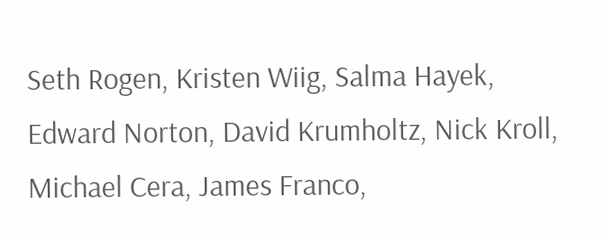Seth Rogen, Kristen Wiig, Salma Hayek, Edward Norton, David Krumholtz, Nick Kroll, Michael Cera, James Franco,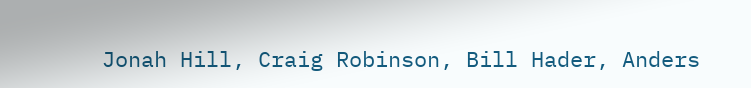Jonah Hill, Craig Robinson, Bill Hader, Anders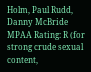Holm, Paul Rudd, Danny McBride
MPAA Rating: R (for strong crude sexual content,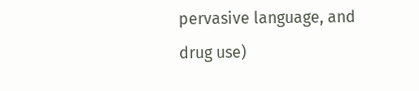pervasive language, and drug use)